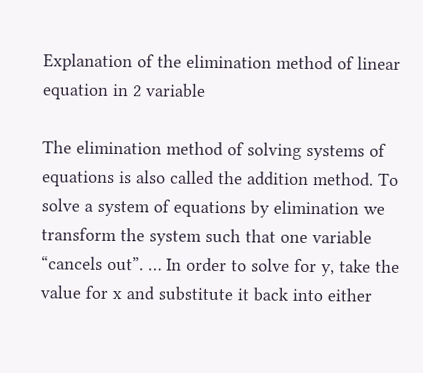Explanation of the elimination method of linear equation in 2 variable

The elimination method of solving systems of equations is also called the addition method. To solve a system of equations by elimination we transform the system such that one variable “cancels out”. … In order to solve for y, take the value for x and substitute it back into either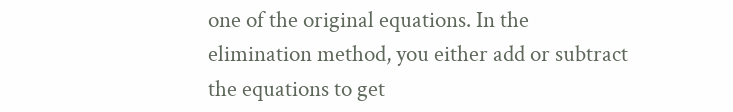one of the original equations. In the elimination method, you either add or subtract the equations to get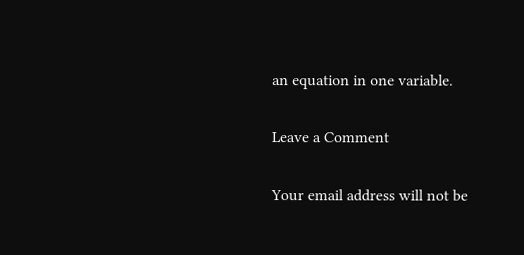an equation in one variable.

Leave a Comment

Your email address will not be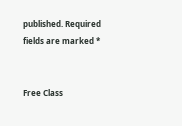published. Required fields are marked *


Free Class